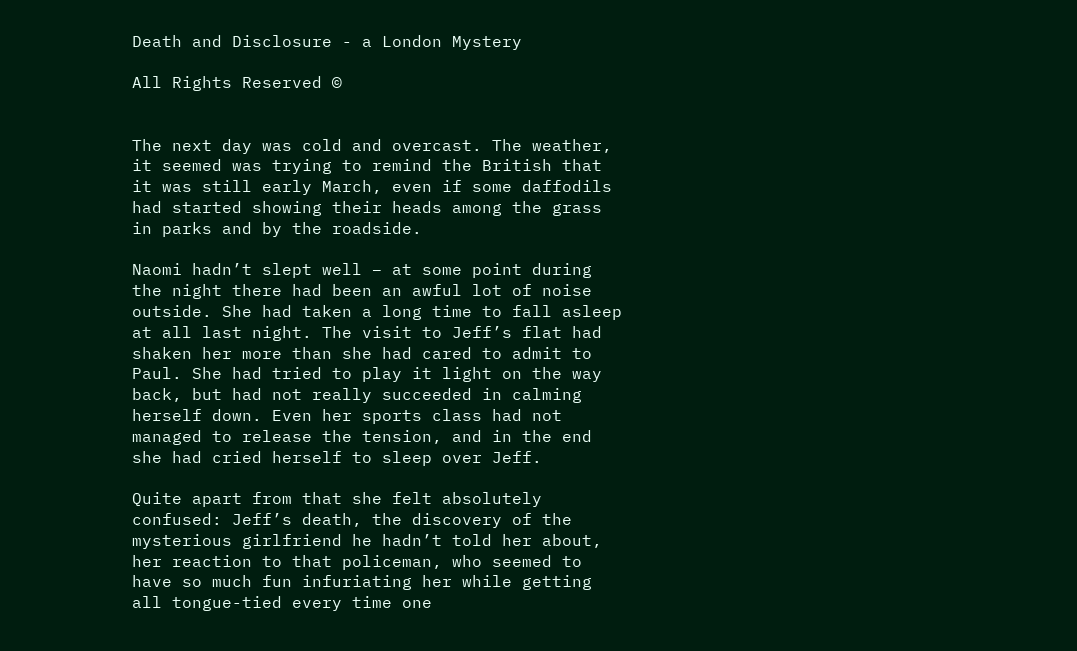Death and Disclosure - a London Mystery

All Rights Reserved ©


The next day was cold and overcast. The weather, it seemed was trying to remind the British that it was still early March, even if some daffodils had started showing their heads among the grass in parks and by the roadside.

Naomi hadn’t slept well – at some point during the night there had been an awful lot of noise outside. She had taken a long time to fall asleep at all last night. The visit to Jeff’s flat had shaken her more than she had cared to admit to Paul. She had tried to play it light on the way back, but had not really succeeded in calming herself down. Even her sports class had not managed to release the tension, and in the end she had cried herself to sleep over Jeff.

Quite apart from that she felt absolutely confused: Jeff’s death, the discovery of the mysterious girlfriend he hadn’t told her about, her reaction to that policeman, who seemed to have so much fun infuriating her while getting all tongue-tied every time one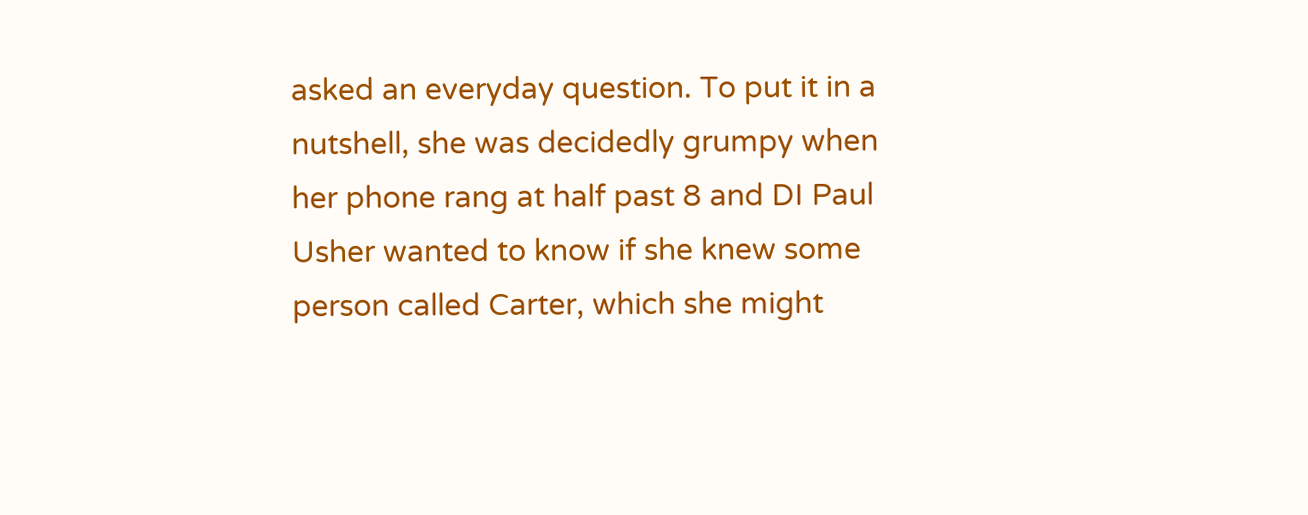asked an everyday question. To put it in a nutshell, she was decidedly grumpy when her phone rang at half past 8 and DI Paul Usher wanted to know if she knew some person called Carter, which she might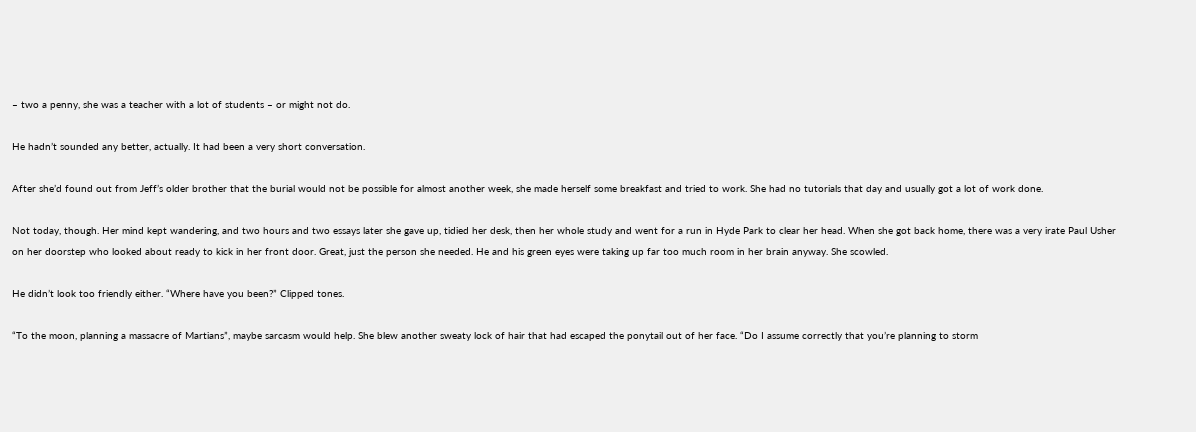– two a penny, she was a teacher with a lot of students – or might not do.

He hadn’t sounded any better, actually. It had been a very short conversation.

After she’d found out from Jeff’s older brother that the burial would not be possible for almost another week, she made herself some breakfast and tried to work. She had no tutorials that day and usually got a lot of work done.

Not today, though. Her mind kept wandering, and two hours and two essays later she gave up, tidied her desk, then her whole study and went for a run in Hyde Park to clear her head. When she got back home, there was a very irate Paul Usher on her doorstep who looked about ready to kick in her front door. Great, just the person she needed. He and his green eyes were taking up far too much room in her brain anyway. She scowled.

He didn’t look too friendly either. “Where have you been?” Clipped tones.

“To the moon, planning a massacre of Martians”, maybe sarcasm would help. She blew another sweaty lock of hair that had escaped the ponytail out of her face. “Do I assume correctly that you’re planning to storm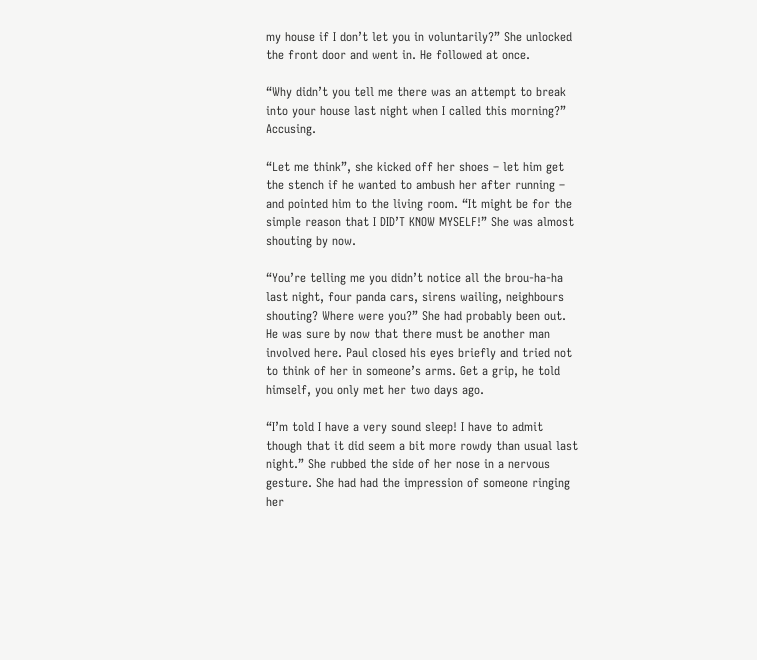my house if I don’t let you in voluntarily?” She unlocked the front door and went in. He followed at once.

“Why didn’t you tell me there was an attempt to break into your house last night when I called this morning?” Accusing.

“Let me think”, she kicked off her shoes – let him get the stench if he wanted to ambush her after running – and pointed him to the living room. “It might be for the simple reason that I DID’T KNOW MYSELF!” She was almost shouting by now.

“You’re telling me you didn’t notice all the brou-ha-ha last night, four panda cars, sirens wailing, neighbours shouting? Where were you?” She had probably been out. He was sure by now that there must be another man involved here. Paul closed his eyes briefly and tried not to think of her in someone’s arms. Get a grip, he told himself, you only met her two days ago.

“I’m told I have a very sound sleep! I have to admit though that it did seem a bit more rowdy than usual last night.” She rubbed the side of her nose in a nervous gesture. She had had the impression of someone ringing her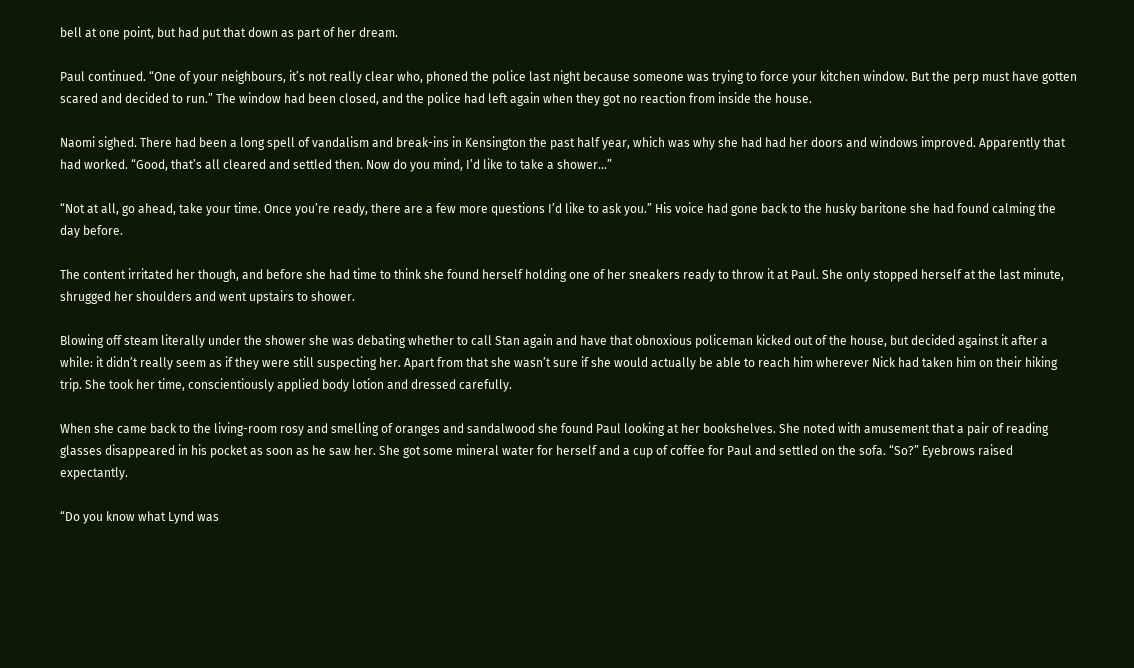bell at one point, but had put that down as part of her dream.

Paul continued. “One of your neighbours, it’s not really clear who, phoned the police last night because someone was trying to force your kitchen window. But the perp must have gotten scared and decided to run.” The window had been closed, and the police had left again when they got no reaction from inside the house.

Naomi sighed. There had been a long spell of vandalism and break-ins in Kensington the past half year, which was why she had had her doors and windows improved. Apparently that had worked. “Good, that’s all cleared and settled then. Now do you mind, I’d like to take a shower…”

“Not at all, go ahead, take your time. Once you’re ready, there are a few more questions I’d like to ask you.” His voice had gone back to the husky baritone she had found calming the day before.

The content irritated her though, and before she had time to think she found herself holding one of her sneakers ready to throw it at Paul. She only stopped herself at the last minute, shrugged her shoulders and went upstairs to shower.

Blowing off steam literally under the shower she was debating whether to call Stan again and have that obnoxious policeman kicked out of the house, but decided against it after a while: it didn’t really seem as if they were still suspecting her. Apart from that she wasn’t sure if she would actually be able to reach him wherever Nick had taken him on their hiking trip. She took her time, conscientiously applied body lotion and dressed carefully.

When she came back to the living-room rosy and smelling of oranges and sandalwood she found Paul looking at her bookshelves. She noted with amusement that a pair of reading glasses disappeared in his pocket as soon as he saw her. She got some mineral water for herself and a cup of coffee for Paul and settled on the sofa. “So?” Eyebrows raised expectantly.

“Do you know what Lynd was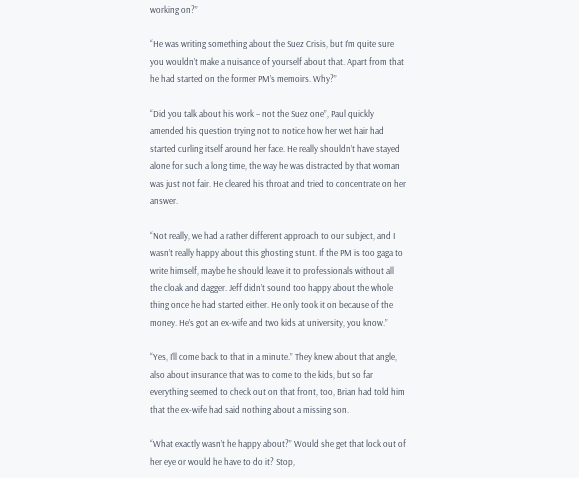working on?”

“He was writing something about the Suez Crisis, but I’m quite sure you wouldn’t make a nuisance of yourself about that. Apart from that he had started on the former PM’s memoirs. Why?”

“Did you talk about his work – not the Suez one”, Paul quickly amended his question trying not to notice how her wet hair had started curling itself around her face. He really shouldn’t have stayed alone for such a long time, the way he was distracted by that woman was just not fair. He cleared his throat and tried to concentrate on her answer.

“Not really, we had a rather different approach to our subject, and I wasn’t really happy about this ghosting stunt. If the PM is too gaga to write himself, maybe he should leave it to professionals without all the cloak and dagger. Jeff didn’t sound too happy about the whole thing once he had started either. He only took it on because of the money. He’s got an ex-wife and two kids at university, you know.”

“Yes, I’ll come back to that in a minute.” They knew about that angle, also about insurance that was to come to the kids, but so far everything seemed to check out on that front, too, Brian had told him that the ex-wife had said nothing about a missing son.

“What exactly wasn’t he happy about?” Would she get that lock out of her eye or would he have to do it? Stop,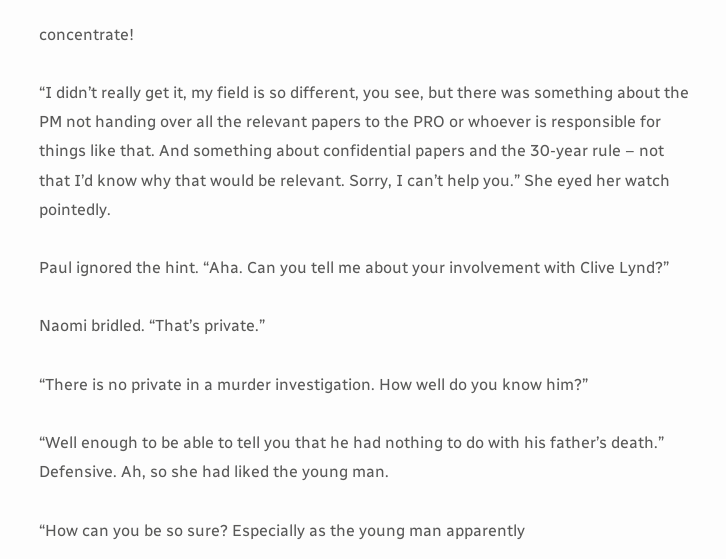concentrate!

“I didn’t really get it, my field is so different, you see, but there was something about the PM not handing over all the relevant papers to the PRO or whoever is responsible for things like that. And something about confidential papers and the 30-year rule – not that I’d know why that would be relevant. Sorry, I can’t help you.” She eyed her watch pointedly.

Paul ignored the hint. “Aha. Can you tell me about your involvement with Clive Lynd?”

Naomi bridled. “That’s private.”

“There is no private in a murder investigation. How well do you know him?”

“Well enough to be able to tell you that he had nothing to do with his father’s death.” Defensive. Ah, so she had liked the young man.

“How can you be so sure? Especially as the young man apparently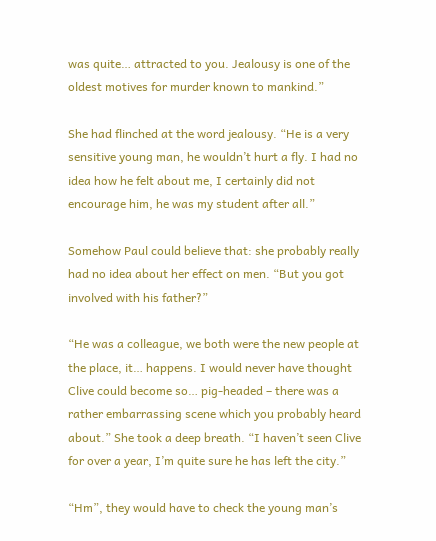was quite… attracted to you. Jealousy is one of the oldest motives for murder known to mankind.”

She had flinched at the word jealousy. “He is a very sensitive young man, he wouldn’t hurt a fly. I had no idea how he felt about me, I certainly did not encourage him, he was my student after all.”

Somehow Paul could believe that: she probably really had no idea about her effect on men. “But you got involved with his father?”

“He was a colleague, we both were the new people at the place, it… happens. I would never have thought Clive could become so… pig-headed – there was a rather embarrassing scene which you probably heard about.” She took a deep breath. “I haven’t seen Clive for over a year, I’m quite sure he has left the city.”

“Hm”, they would have to check the young man’s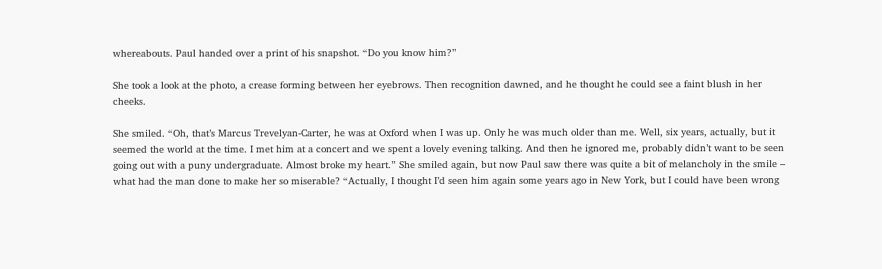whereabouts. Paul handed over a print of his snapshot. “Do you know him?”

She took a look at the photo, a crease forming between her eyebrows. Then recognition dawned, and he thought he could see a faint blush in her cheeks.

She smiled. “Oh, that’s Marcus Trevelyan-Carter, he was at Oxford when I was up. Only he was much older than me. Well, six years, actually, but it seemed the world at the time. I met him at a concert and we spent a lovely evening talking. And then he ignored me, probably didn’t want to be seen going out with a puny undergraduate. Almost broke my heart.” She smiled again, but now Paul saw there was quite a bit of melancholy in the smile – what had the man done to make her so miserable? “Actually, I thought I’d seen him again some years ago in New York, but I could have been wrong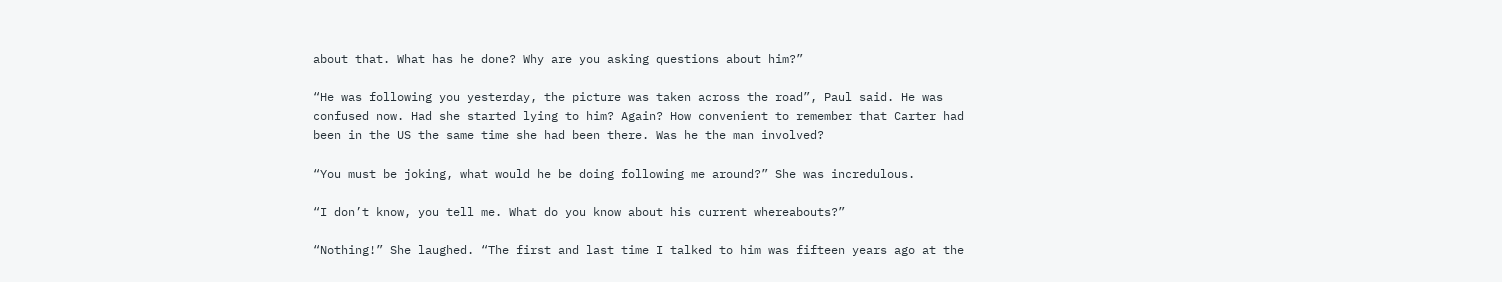about that. What has he done? Why are you asking questions about him?”

“He was following you yesterday, the picture was taken across the road”, Paul said. He was confused now. Had she started lying to him? Again? How convenient to remember that Carter had been in the US the same time she had been there. Was he the man involved?

“You must be joking, what would he be doing following me around?” She was incredulous.

“I don’t know, you tell me. What do you know about his current whereabouts?”

“Nothing!” She laughed. “The first and last time I talked to him was fifteen years ago at the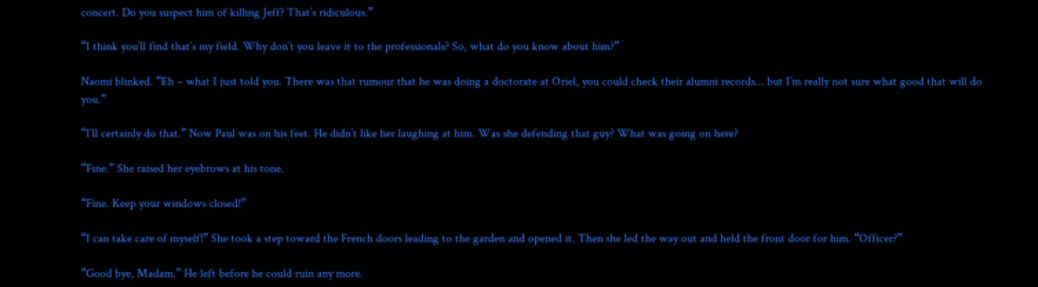concert. Do you suspect him of killing Jeff? That’s ridiculous.”

“I think you’ll find that’s my field. Why don’t you leave it to the professionals? So, what do you know about him?”

Naomi blinked. “Eh – what I just told you. There was that rumour that he was doing a doctorate at Oriel, you could check their alumni records… but I’m really not sure what good that will do you.”

“I’ll certainly do that.” Now Paul was on his feet. He didn’t like her laughing at him. Was she defending that guy? What was going on here?

“Fine.” She raised her eyebrows at his tone.

“Fine. Keep your windows closed!”

“I can take care of myself!” She took a step toward the French doors leading to the garden and opened it. Then she led the way out and held the front door for him. “Officer?”

“Good bye, Madam.” He left before he could ruin any more.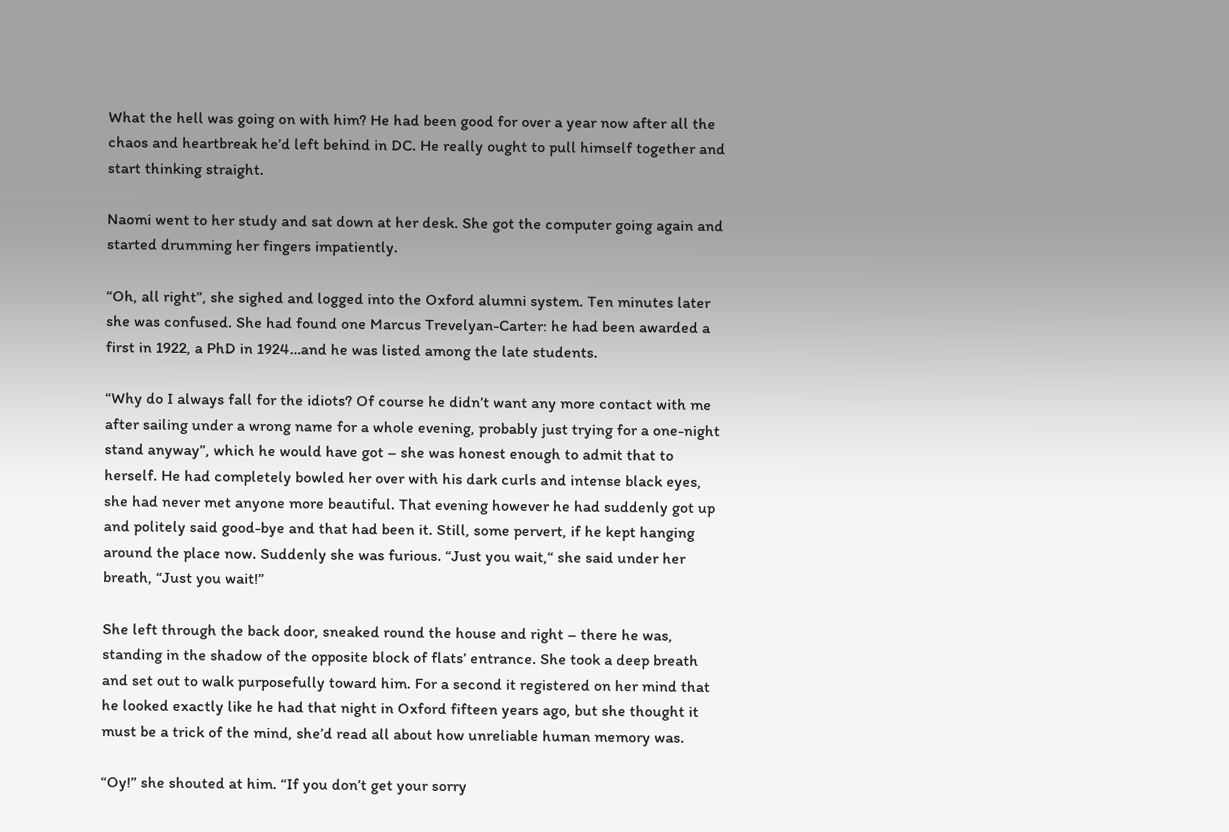What the hell was going on with him? He had been good for over a year now after all the chaos and heartbreak he’d left behind in DC. He really ought to pull himself together and start thinking straight.

Naomi went to her study and sat down at her desk. She got the computer going again and started drumming her fingers impatiently.

“Oh, all right”, she sighed and logged into the Oxford alumni system. Ten minutes later she was confused. She had found one Marcus Trevelyan-Carter: he had been awarded a first in 1922, a PhD in 1924…and he was listed among the late students.

“Why do I always fall for the idiots? Of course he didn’t want any more contact with me after sailing under a wrong name for a whole evening, probably just trying for a one-night stand anyway”, which he would have got – she was honest enough to admit that to herself. He had completely bowled her over with his dark curls and intense black eyes, she had never met anyone more beautiful. That evening however he had suddenly got up and politely said good-bye and that had been it. Still, some pervert, if he kept hanging around the place now. Suddenly she was furious. “Just you wait,“ she said under her breath, “Just you wait!”

She left through the back door, sneaked round the house and right – there he was, standing in the shadow of the opposite block of flats’ entrance. She took a deep breath and set out to walk purposefully toward him. For a second it registered on her mind that he looked exactly like he had that night in Oxford fifteen years ago, but she thought it must be a trick of the mind, she’d read all about how unreliable human memory was.

“Oy!” she shouted at him. “If you don’t get your sorry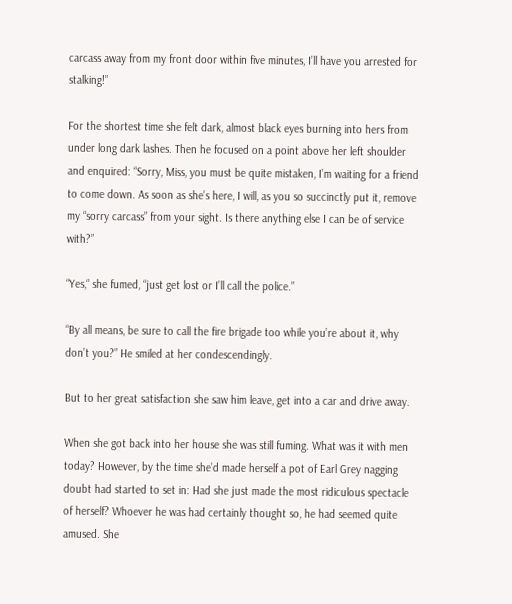carcass away from my front door within five minutes, I’ll have you arrested for stalking!”

For the shortest time she felt dark, almost black eyes burning into hers from under long dark lashes. Then he focused on a point above her left shoulder and enquired: “Sorry, Miss, you must be quite mistaken, I’m waiting for a friend to come down. As soon as she’s here, I will, as you so succinctly put it, remove my “sorry carcass” from your sight. Is there anything else I can be of service with?”

“Yes,“ she fumed, “just get lost or I’ll call the police.”

“By all means, be sure to call the fire brigade too while you’re about it, why don’t you?” He smiled at her condescendingly.

But to her great satisfaction she saw him leave, get into a car and drive away.

When she got back into her house she was still fuming. What was it with men today? However, by the time she’d made herself a pot of Earl Grey nagging doubt had started to set in: Had she just made the most ridiculous spectacle of herself? Whoever he was had certainly thought so, he had seemed quite amused. She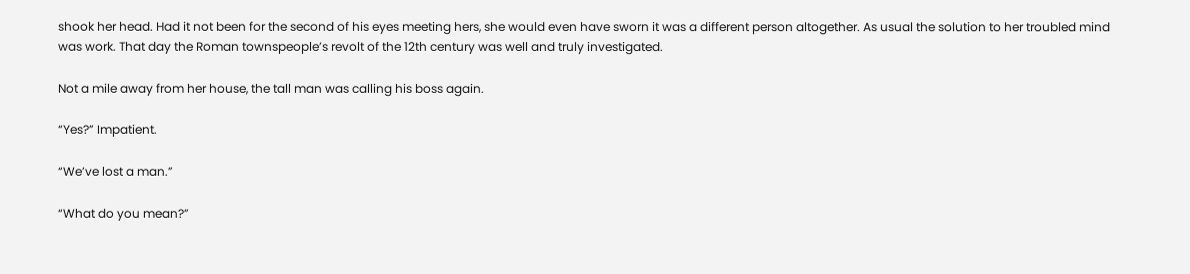shook her head. Had it not been for the second of his eyes meeting hers, she would even have sworn it was a different person altogether. As usual the solution to her troubled mind was work. That day the Roman townspeople’s revolt of the 12th century was well and truly investigated.

Not a mile away from her house, the tall man was calling his boss again.

“Yes?” Impatient.

“We’ve lost a man.”

“What do you mean?”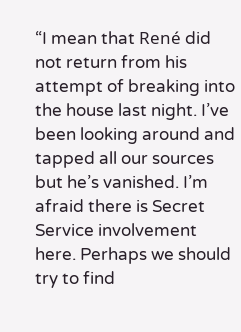“I mean that René did not return from his attempt of breaking into the house last night. I’ve been looking around and tapped all our sources but he’s vanished. I’m afraid there is Secret Service involvement here. Perhaps we should try to find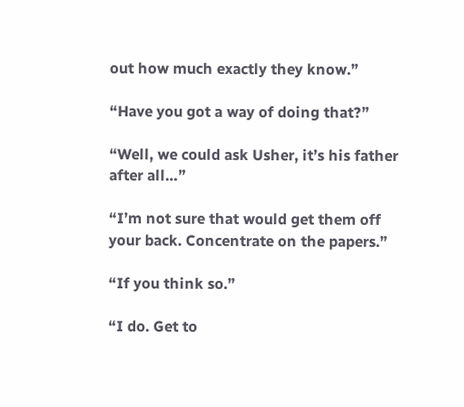out how much exactly they know.”

“Have you got a way of doing that?”

“Well, we could ask Usher, it’s his father after all…”

“I’m not sure that would get them off your back. Concentrate on the papers.”

“If you think so.”

“I do. Get to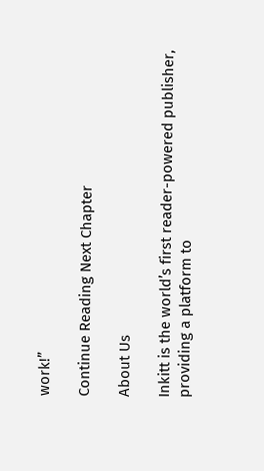work!”

Continue Reading Next Chapter

About Us

Inkitt is the world’s first reader-powered publisher, providing a platform to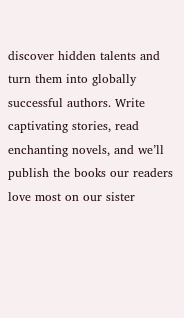discover hidden talents and turn them into globally successful authors. Write captivating stories, read enchanting novels, and we’ll publish the books our readers love most on our sister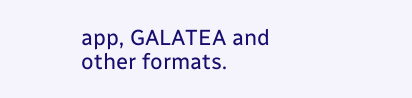app, GALATEA and other formats.